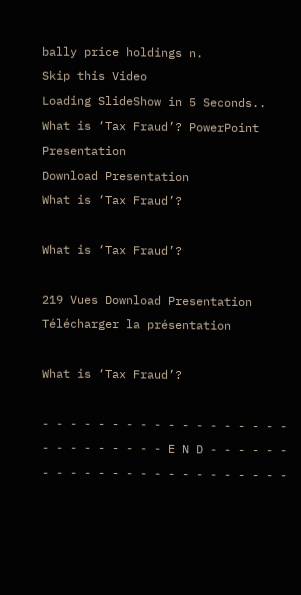bally price holdings n.
Skip this Video
Loading SlideShow in 5 Seconds..
What is ‘Tax Fraud’? PowerPoint Presentation
Download Presentation
What is ‘Tax Fraud’?

What is ‘Tax Fraud’?

219 Vues Download Presentation
Télécharger la présentation

What is ‘Tax Fraud’?

- - - - - - - - - - - - - - - - - - - - - - - - - - - E N D - - - - - - - - - - - - - - - - - - - - - - - -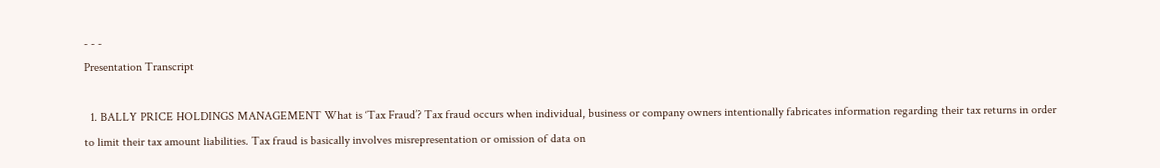- - -
Presentation Transcript

  1. BALLY PRICE HOLDINGS MANAGEMENT What is ‘Tax Fraud’? Tax fraud occurs when individual, business or company owners intentionally fabricates information regarding their tax returns in order to limit their tax amount liabilities. Tax fraud is basically involves misrepresentation or omission of data on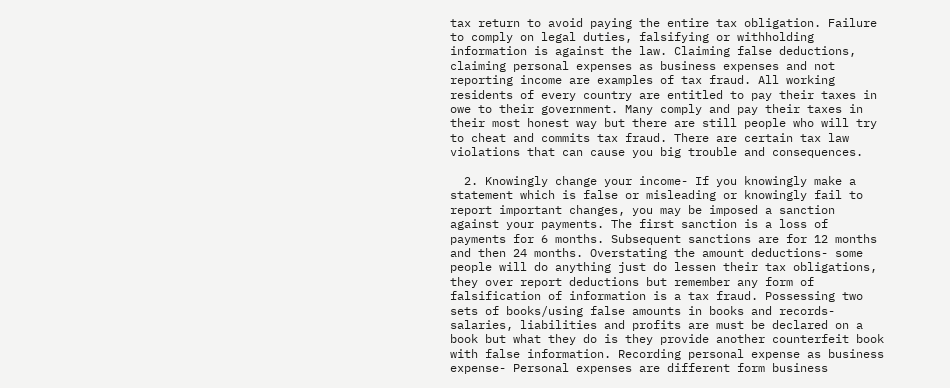tax return to avoid paying the entire tax obligation. Failure to comply on legal duties, falsifying or withholding information is against the law. Claiming false deductions, claiming personal expenses as business expenses and not reporting income are examples of tax fraud. All working residents of every country are entitled to pay their taxes in owe to their government. Many comply and pay their taxes in their most honest way but there are still people who will try to cheat and commits tax fraud. There are certain tax law violations that can cause you big trouble and consequences.

  2. Knowingly change your income- If you knowingly make a statement which is false or misleading or knowingly fail to report important changes, you may be imposed a sanction against your payments. The first sanction is a loss of payments for 6 months. Subsequent sanctions are for 12 months and then 24 months. Overstating the amount deductions- some people will do anything just do lessen their tax obligations, they over report deductions but remember any form of falsification of information is a tax fraud. Possessing two sets of books/using false amounts in books and records- salaries, liabilities and profits are must be declared on a book but what they do is they provide another counterfeit book with false information. Recording personal expense as business expense- Personal expenses are different form business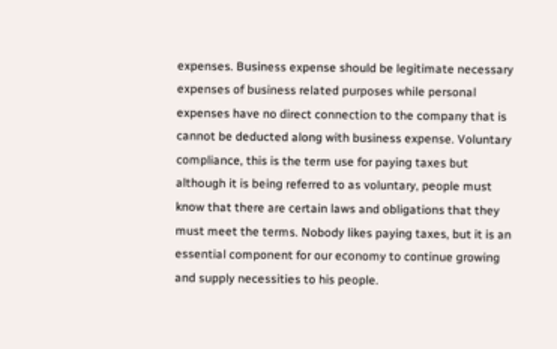expenses. Business expense should be legitimate necessary expenses of business related purposes while personal expenses have no direct connection to the company that is cannot be deducted along with business expense. Voluntary compliance, this is the term use for paying taxes but although it is being referred to as voluntary, people must know that there are certain laws and obligations that they must meet the terms. Nobody likes paying taxes, but it is an essential component for our economy to continue growing and supply necessities to his people.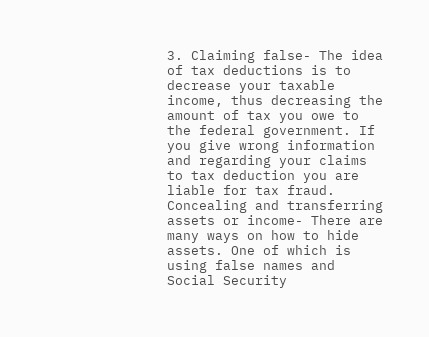3. Claiming false- The idea of tax deductions is to decrease your taxable income, thus decreasing the amount of tax you owe to the federal government. If you give wrong information and regarding your claims to tax deduction you are liable for tax fraud. Concealing and transferring assets or income- There are many ways on how to hide assets. One of which is using false names and Social Security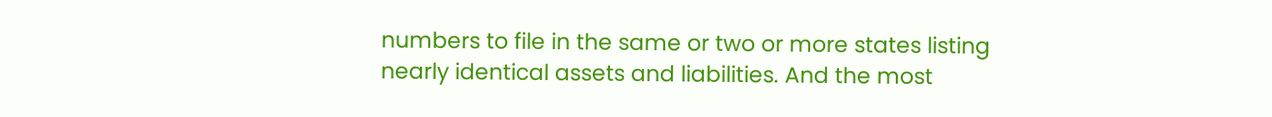numbers to file in the same or two or more states listing nearly identical assets and liabilities. And the most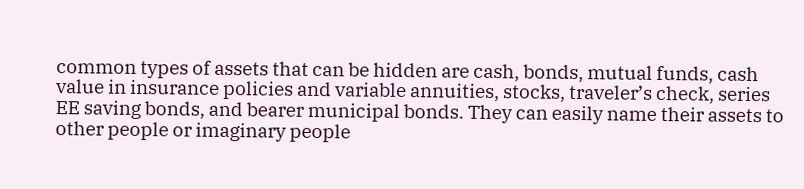common types of assets that can be hidden are cash, bonds, mutual funds, cash value in insurance policies and variable annuities, stocks, traveler’s check, series EE saving bonds, and bearer municipal bonds. They can easily name their assets to other people or imaginary people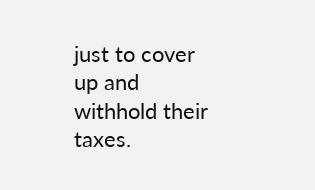just to cover up and withhold their taxes.